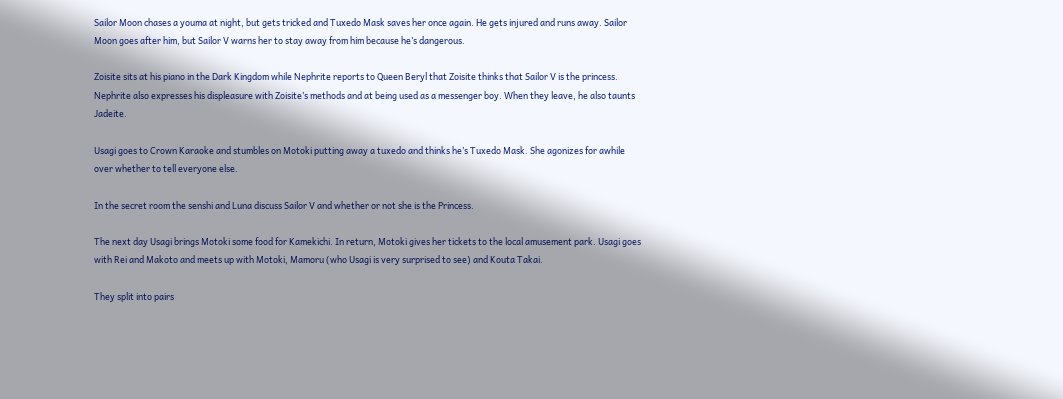Sailor Moon chases a youma at night, but gets tricked and Tuxedo Mask saves her once again. He gets injured and runs away. Sailor Moon goes after him, but Sailor V warns her to stay away from him because he’s dangerous.

Zoisite sits at his piano in the Dark Kingdom while Nephrite reports to Queen Beryl that Zoisite thinks that Sailor V is the princess. Nephrite also expresses his displeasure with Zoisite’s methods and at being used as a messenger boy. When they leave, he also taunts Jadeite.

Usagi goes to Crown Karaoke and stumbles on Motoki putting away a tuxedo and thinks he’s Tuxedo Mask. She agonizes for awhile over whether to tell everyone else.

In the secret room the senshi and Luna discuss Sailor V and whether or not she is the Princess.

The next day Usagi brings Motoki some food for Kamekichi. In return, Motoki gives her tickets to the local amusement park. Usagi goes with Rei and Makoto and meets up with Motoki, Mamoru (who Usagi is very surprised to see) and Kouta Takai.

They split into pairs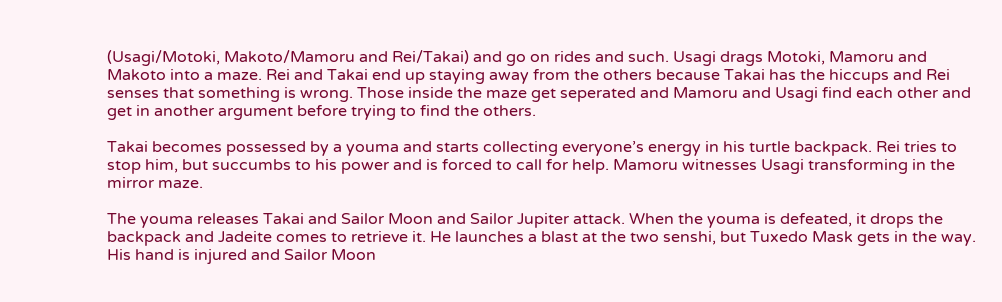(Usagi/Motoki, Makoto/Mamoru and Rei/Takai) and go on rides and such. Usagi drags Motoki, Mamoru and Makoto into a maze. Rei and Takai end up staying away from the others because Takai has the hiccups and Rei senses that something is wrong. Those inside the maze get seperated and Mamoru and Usagi find each other and get in another argument before trying to find the others.

Takai becomes possessed by a youma and starts collecting everyone’s energy in his turtle backpack. Rei tries to stop him, but succumbs to his power and is forced to call for help. Mamoru witnesses Usagi transforming in the mirror maze.

The youma releases Takai and Sailor Moon and Sailor Jupiter attack. When the youma is defeated, it drops the backpack and Jadeite comes to retrieve it. He launches a blast at the two senshi, but Tuxedo Mask gets in the way. His hand is injured and Sailor Moon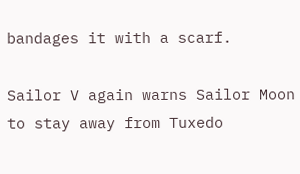bandages it with a scarf.

Sailor V again warns Sailor Moon to stay away from Tuxedo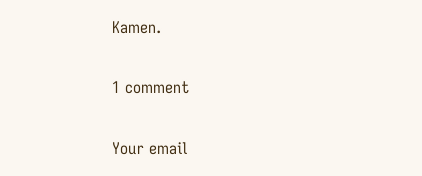Kamen.

1 comment

Your email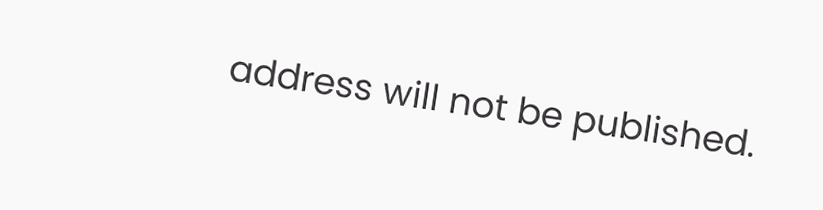address will not be published.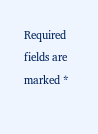Required fields are marked *